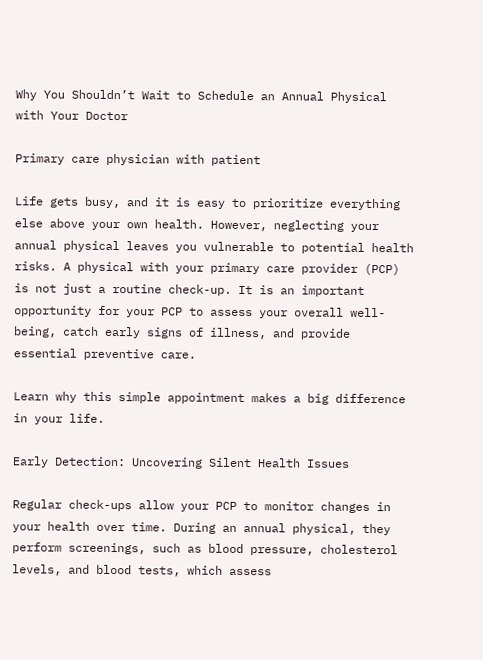Why You Shouldn’t Wait to Schedule an Annual Physical with Your Doctor

Primary care physician with patient

Life gets busy, and it is easy to prioritize everything else above your own health. However, neglecting your annual physical leaves you vulnerable to potential health risks. A physical with your primary care provider (PCP) is not just a routine check-up. It is an important opportunity for your PCP to assess your overall well-being, catch early signs of illness, and provide essential preventive care.

Learn why this simple appointment makes a big difference in your life.

Early Detection: Uncovering Silent Health Issues

Regular check-ups allow your PCP to monitor changes in your health over time. During an annual physical, they perform screenings, such as blood pressure, cholesterol levels, and blood tests, which assess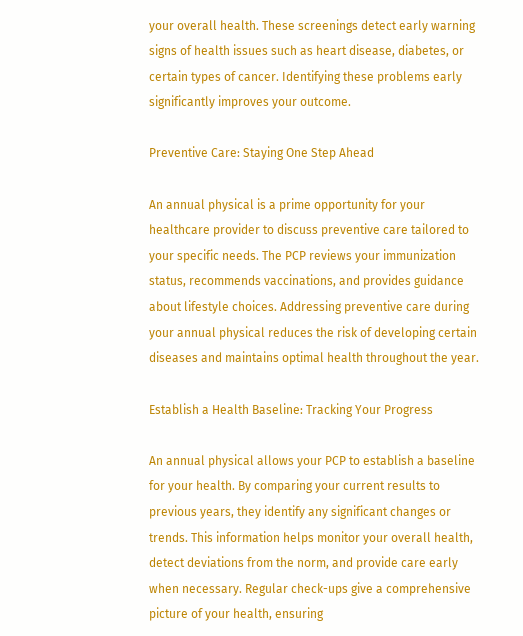your overall health. These screenings detect early warning signs of health issues such as heart disease, diabetes, or certain types of cancer. Identifying these problems early significantly improves your outcome.

Preventive Care: Staying One Step Ahead

An annual physical is a prime opportunity for your healthcare provider to discuss preventive care tailored to your specific needs. The PCP reviews your immunization status, recommends vaccinations, and provides guidance about lifestyle choices. Addressing preventive care during your annual physical reduces the risk of developing certain diseases and maintains optimal health throughout the year.

Establish a Health Baseline: Tracking Your Progress

An annual physical allows your PCP to establish a baseline for your health. By comparing your current results to previous years, they identify any significant changes or trends. This information helps monitor your overall health, detect deviations from the norm, and provide care early when necessary. Regular check-ups give a comprehensive picture of your health, ensuring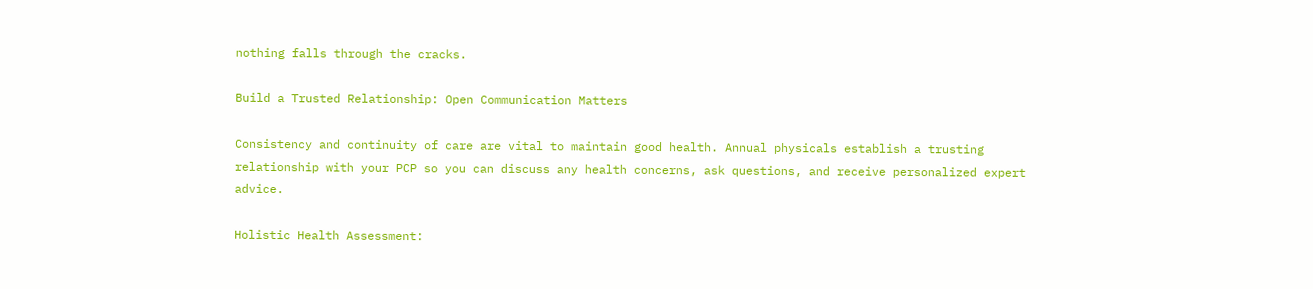nothing falls through the cracks.

Build a Trusted Relationship: Open Communication Matters

Consistency and continuity of care are vital to maintain good health. Annual physicals establish a trusting relationship with your PCP so you can discuss any health concerns, ask questions, and receive personalized expert advice.

Holistic Health Assessment: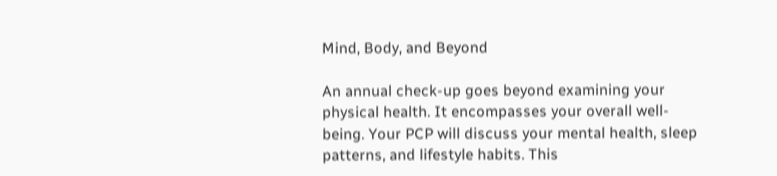Mind, Body, and Beyond

An annual check-up goes beyond examining your physical health. It encompasses your overall well-being. Your PCP will discuss your mental health, sleep patterns, and lifestyle habits. This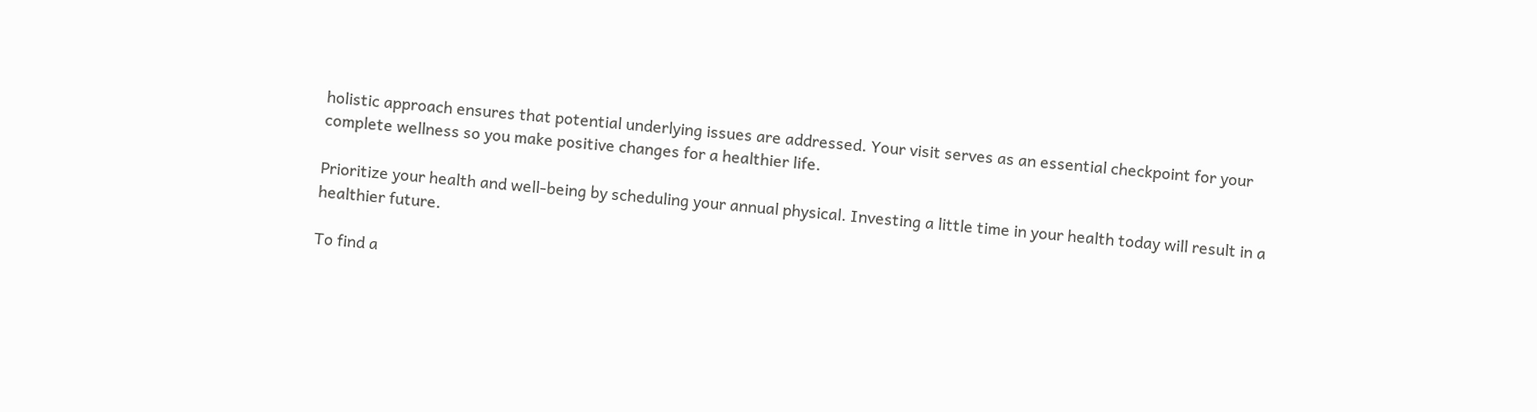holistic approach ensures that potential underlying issues are addressed. Your visit serves as an essential checkpoint for your complete wellness so you make positive changes for a healthier life.

Prioritize your health and well-being by scheduling your annual physical. Investing a little time in your health today will result in a healthier future.

To find a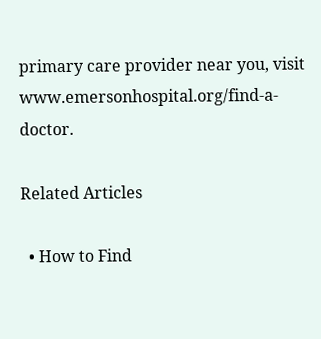primary care provider near you, visit www.emersonhospital.org/find-a-doctor.

Related Articles

  • How to Find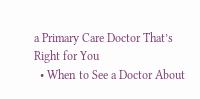a Primary Care Doctor That’s Right for You
  • When to See a Doctor About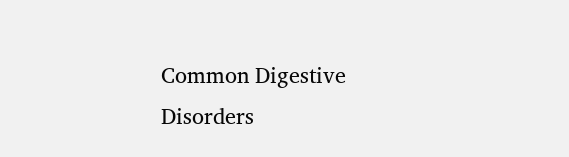Common Digestive Disorders